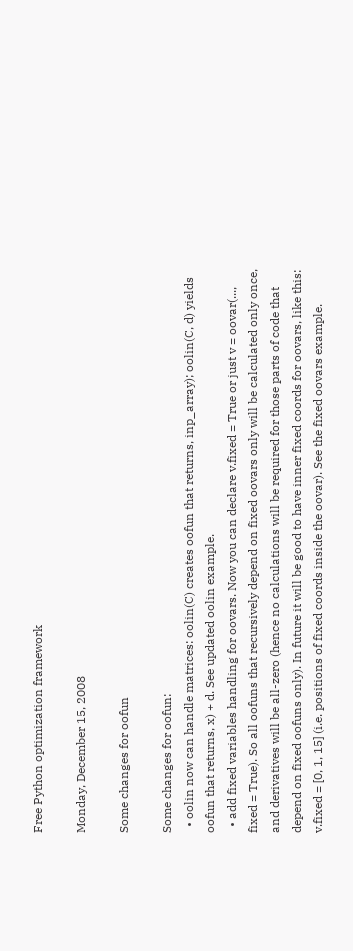Free Python optimization framework

Monday, December 15, 2008

Some changes for oofun

Some changes for oofun:
  • oolin now can handle matrices: oolin(C) creates oofun that returns, inp_array); oolin(C, d) yields oofun that returns, x) + d. See updated oolin example.
  • add fixed variables handling for oovars. Now you can declare v.fixed = True or just v = oovar(..., fixed = True). So all oofuns that recursively depend on fixed oovars only will be calculated only once, and derivatives will be all-zero (hence no calculations will be required for those parts of code that depend on fixed oofuns only). In future it will be good to have inner fixed coords for oovars, like this: v.fixed = [0, 1, 15] (i.e. positions of fixed coords inside the oovar). See the fixed oovars example.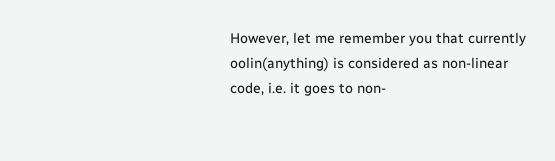However, let me remember you that currently oolin(anything) is considered as non-linear code, i.e. it goes to non-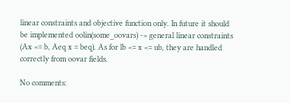linear constraints and objective function only. In future it should be implemented oolin(some_oovars) -> general linear constraints (Ax <= b, Aeq x = beq). As for lb <= x <= ub, they are handled correctly from oovar fields.

No comments: